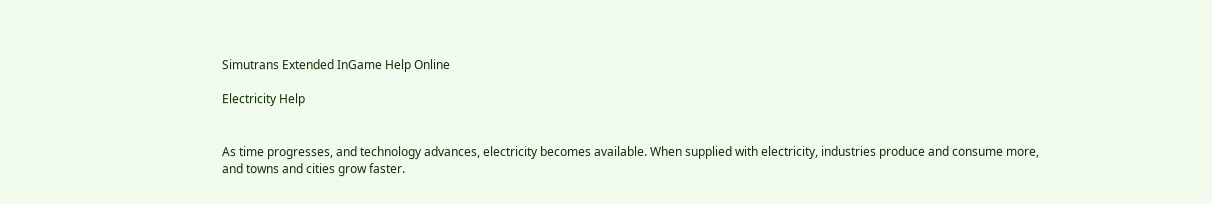Simutrans Extended InGame Help Online

Electricity Help


As time progresses, and technology advances, electricity becomes available. When supplied with electricity, industries produce and consume more, and towns and cities grow faster.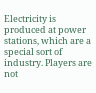Electricity is produced at power stations, which are a special sort of industry. Players are not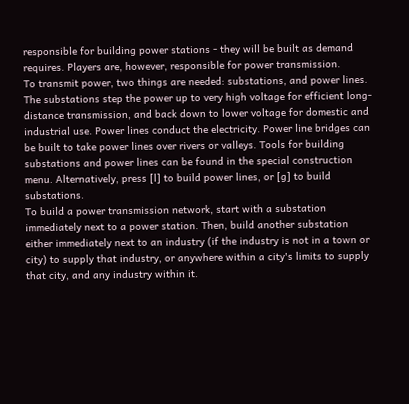responsible for building power stations - they will be built as demand requires. Players are, however, responsible for power transmission.
To transmit power, two things are needed: substations, and power lines. The substations step the power up to very high voltage for efficient long-distance transmission, and back down to lower voltage for domestic and industrial use. Power lines conduct the electricity. Power line bridges can be built to take power lines over rivers or valleys. Tools for building substations and power lines can be found in the special construction menu. Alternatively, press [l] to build power lines, or [g] to build substations.
To build a power transmission network, start with a substation immediately next to a power station. Then, build another substation either immediately next to an industry (if the industry is not in a town or city) to supply that industry, or anywhere within a city's limits to supply that city, and any industry within it.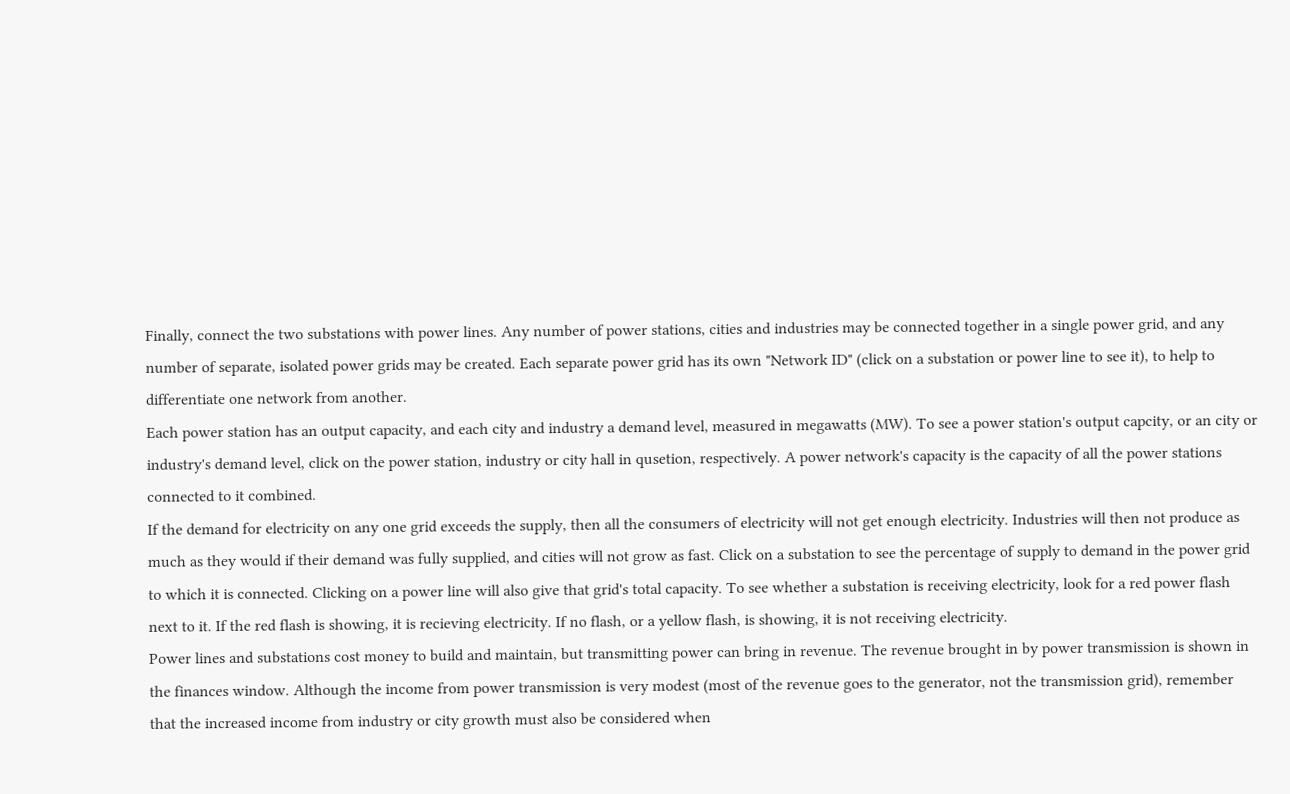Finally, connect the two substations with power lines. Any number of power stations, cities and industries may be connected together in a single power grid, and any number of separate, isolated power grids may be created. Each separate power grid has its own "Network ID" (click on a substation or power line to see it), to help to differentiate one network from another.
Each power station has an output capacity, and each city and industry a demand level, measured in megawatts (MW). To see a power station's output capcity, or an city or industry's demand level, click on the power station, industry or city hall in qusetion, respectively. A power network's capacity is the capacity of all the power stations connected to it combined.
If the demand for electricity on any one grid exceeds the supply, then all the consumers of electricity will not get enough electricity. Industries will then not produce as much as they would if their demand was fully supplied, and cities will not grow as fast. Click on a substation to see the percentage of supply to demand in the power grid to which it is connected. Clicking on a power line will also give that grid's total capacity. To see whether a substation is receiving electricity, look for a red power flash next to it. If the red flash is showing, it is recieving electricity. If no flash, or a yellow flash, is showing, it is not receiving electricity.
Power lines and substations cost money to build and maintain, but transmitting power can bring in revenue. The revenue brought in by power transmission is shown in the finances window. Although the income from power transmission is very modest (most of the revenue goes to the generator, not the transmission grid), remember that the increased income from industry or city growth must also be considered when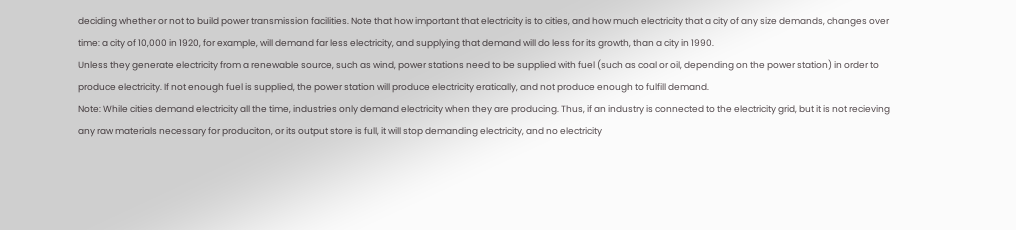deciding whether or not to build power transmission facilities. Note that how important that electricity is to cities, and how much electricity that a city of any size demands, changes over time: a city of 10,000 in 1920, for example, will demand far less electricity, and supplying that demand will do less for its growth, than a city in 1990.
Unless they generate electricity from a renewable source, such as wind, power stations need to be supplied with fuel (such as coal or oil, depending on the power station) in order to produce electricity. If not enough fuel is supplied, the power station will produce electricity eratically, and not produce enough to fulfill demand.
Note: While cities demand electricity all the time, industries only demand electricity when they are producing. Thus, if an industry is connected to the electricity grid, but it is not recieving any raw materials necessary for produciton, or its output store is full, it will stop demanding electricity, and no electricity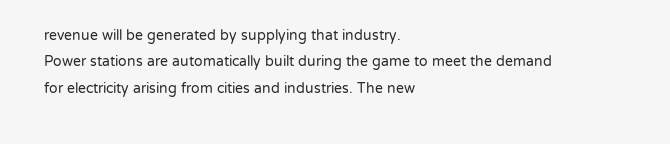revenue will be generated by supplying that industry.
Power stations are automatically built during the game to meet the demand for electricity arising from cities and industries. The new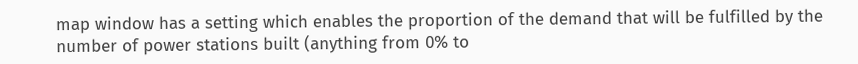map window has a setting which enables the proportion of the demand that will be fulfilled by the number of power stations built (anything from 0% to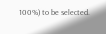100%) to be selected.